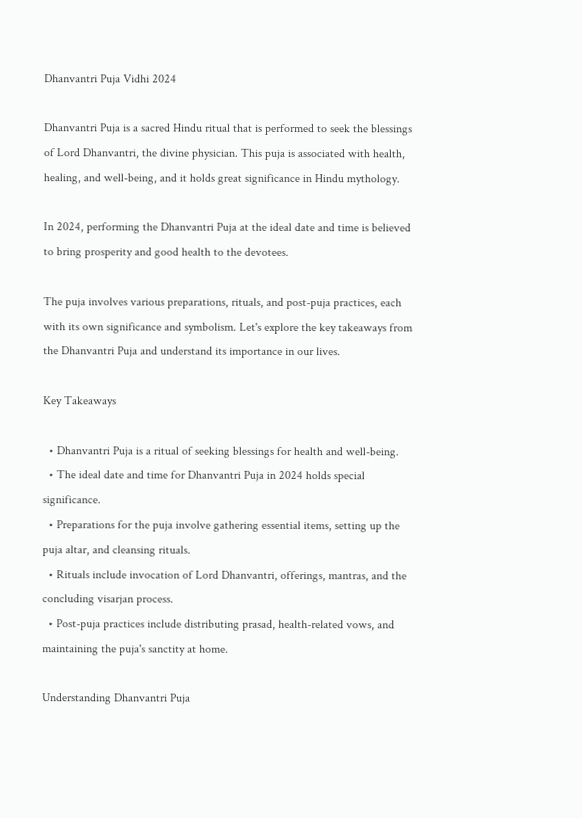Dhanvantri Puja Vidhi 2024

Dhanvantri Puja is a sacred Hindu ritual that is performed to seek the blessings of Lord Dhanvantri, the divine physician. This puja is associated with health, healing, and well-being, and it holds great significance in Hindu mythology.

In 2024, performing the Dhanvantri Puja at the ideal date and time is believed to bring prosperity and good health to the devotees.

The puja involves various preparations, rituals, and post-puja practices, each with its own significance and symbolism. Let's explore the key takeaways from the Dhanvantri Puja and understand its importance in our lives.

Key Takeaways

  • Dhanvantri Puja is a ritual of seeking blessings for health and well-being.
  • The ideal date and time for Dhanvantri Puja in 2024 holds special significance.
  • Preparations for the puja involve gathering essential items, setting up the puja altar, and cleansing rituals.
  • Rituals include invocation of Lord Dhanvantri, offerings, mantras, and the concluding visarjan process.
  • Post-puja practices include distributing prasad, health-related vows, and maintaining the puja's sanctity at home.

Understanding Dhanvantri Puja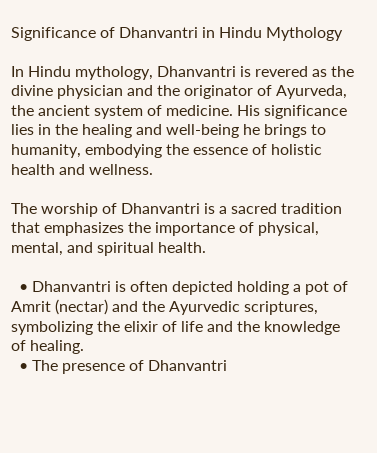Significance of Dhanvantri in Hindu Mythology

In Hindu mythology, Dhanvantri is revered as the divine physician and the originator of Ayurveda, the ancient system of medicine. His significance lies in the healing and well-being he brings to humanity, embodying the essence of holistic health and wellness.

The worship of Dhanvantri is a sacred tradition that emphasizes the importance of physical, mental, and spiritual health.

  • Dhanvantri is often depicted holding a pot of Amrit (nectar) and the Ayurvedic scriptures, symbolizing the elixir of life and the knowledge of healing.
  • The presence of Dhanvantri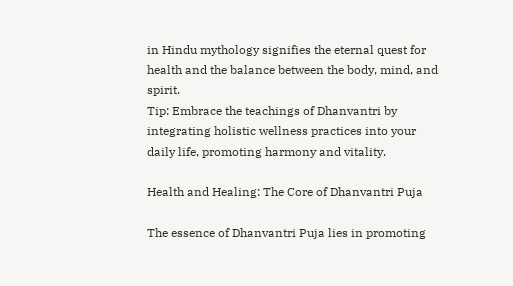in Hindu mythology signifies the eternal quest for health and the balance between the body, mind, and spirit.
Tip: Embrace the teachings of Dhanvantri by integrating holistic wellness practices into your daily life, promoting harmony and vitality.

Health and Healing: The Core of Dhanvantri Puja

The essence of Dhanvantri Puja lies in promoting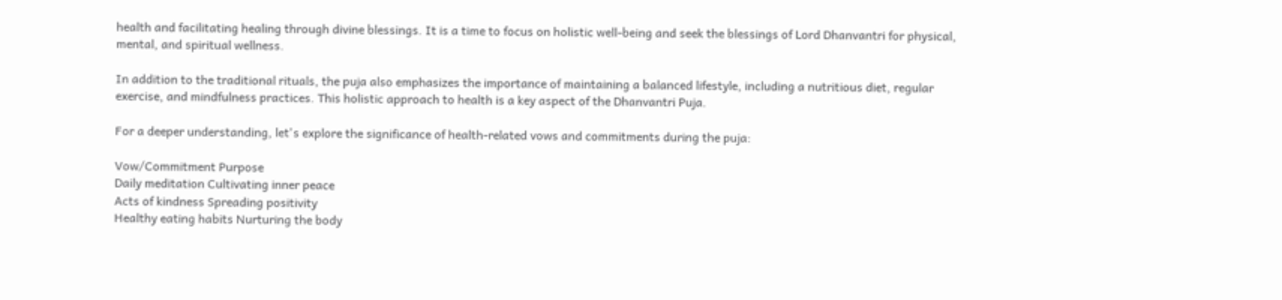health and facilitating healing through divine blessings. It is a time to focus on holistic well-being and seek the blessings of Lord Dhanvantri for physical, mental, and spiritual wellness.

In addition to the traditional rituals, the puja also emphasizes the importance of maintaining a balanced lifestyle, including a nutritious diet, regular exercise, and mindfulness practices. This holistic approach to health is a key aspect of the Dhanvantri Puja.

For a deeper understanding, let's explore the significance of health-related vows and commitments during the puja:

Vow/Commitment Purpose
Daily meditation Cultivating inner peace
Acts of kindness Spreading positivity
Healthy eating habits Nurturing the body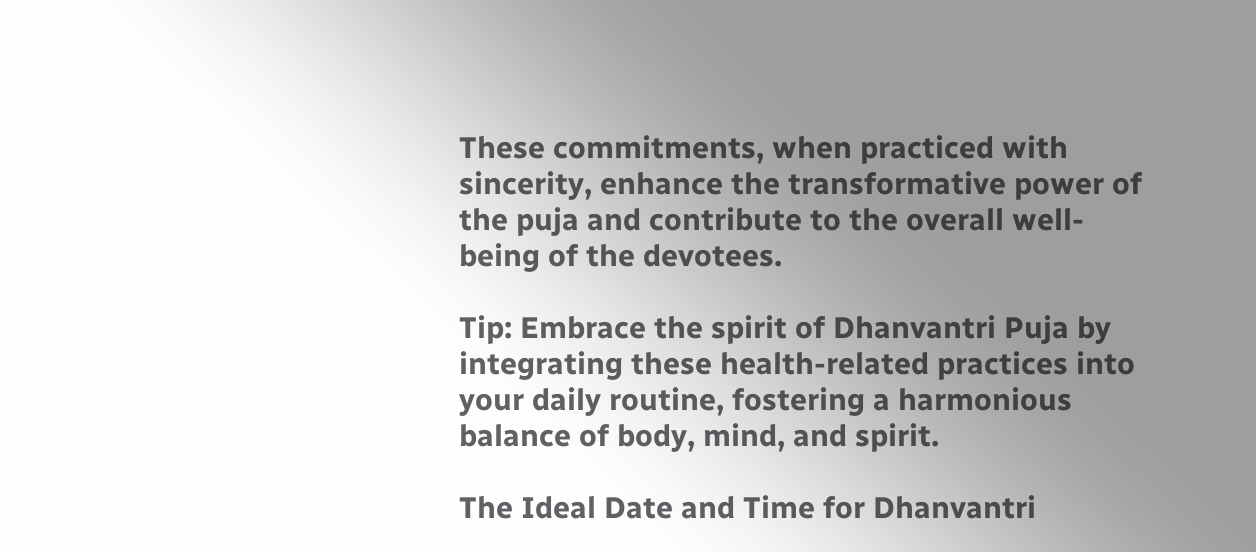These commitments, when practiced with sincerity, enhance the transformative power of the puja and contribute to the overall well-being of the devotees.

Tip: Embrace the spirit of Dhanvantri Puja by integrating these health-related practices into your daily routine, fostering a harmonious balance of body, mind, and spirit.

The Ideal Date and Time for Dhanvantri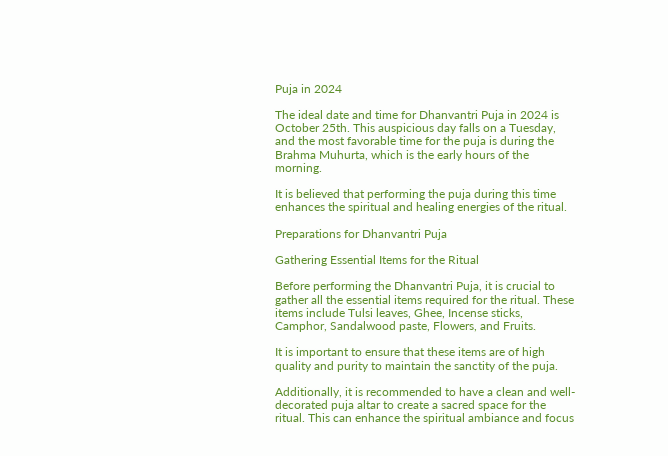Puja in 2024

The ideal date and time for Dhanvantri Puja in 2024 is October 25th. This auspicious day falls on a Tuesday, and the most favorable time for the puja is during the Brahma Muhurta, which is the early hours of the morning.

It is believed that performing the puja during this time enhances the spiritual and healing energies of the ritual.

Preparations for Dhanvantri Puja

Gathering Essential Items for the Ritual

Before performing the Dhanvantri Puja, it is crucial to gather all the essential items required for the ritual. These items include Tulsi leaves, Ghee, Incense sticks, Camphor, Sandalwood paste, Flowers, and Fruits.

It is important to ensure that these items are of high quality and purity to maintain the sanctity of the puja.

Additionally, it is recommended to have a clean and well-decorated puja altar to create a sacred space for the ritual. This can enhance the spiritual ambiance and focus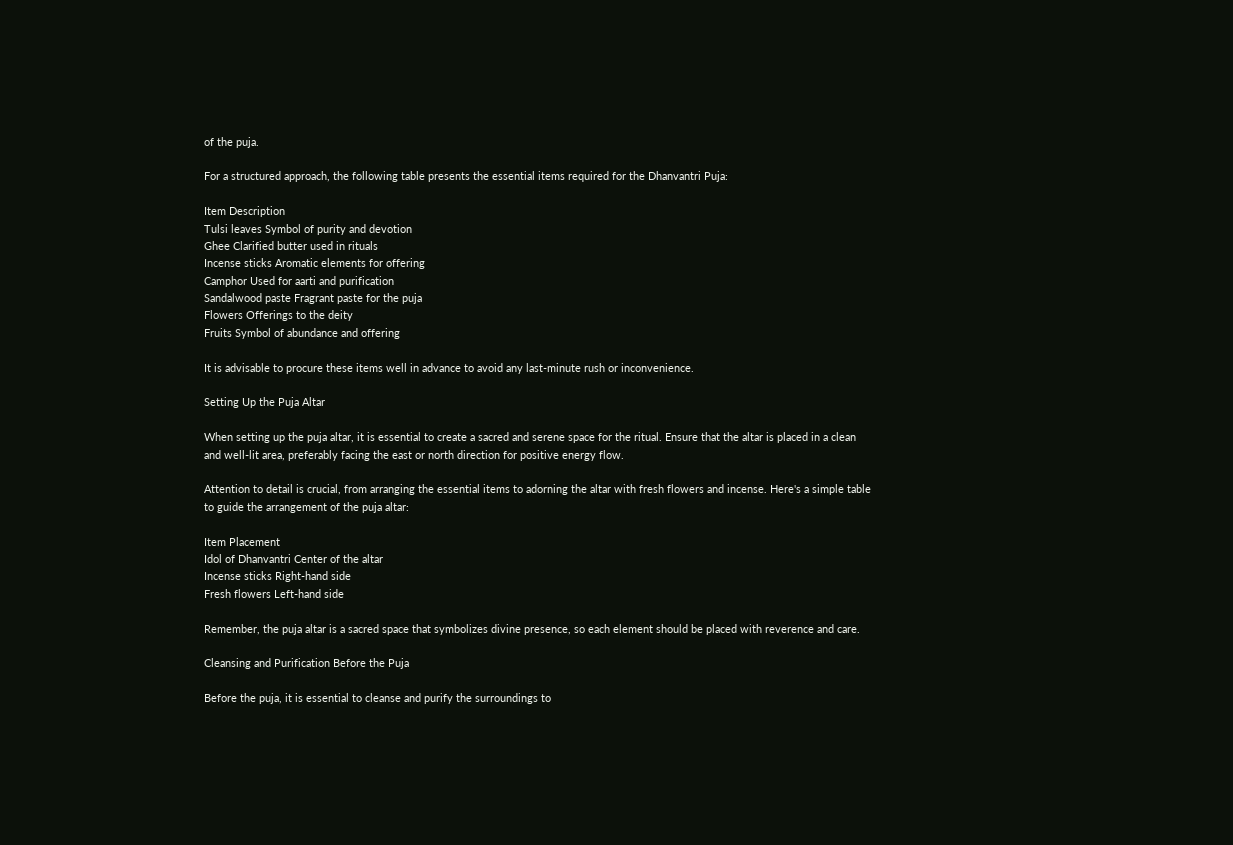of the puja.

For a structured approach, the following table presents the essential items required for the Dhanvantri Puja:

Item Description
Tulsi leaves Symbol of purity and devotion
Ghee Clarified butter used in rituals
Incense sticks Aromatic elements for offering
Camphor Used for aarti and purification
Sandalwood paste Fragrant paste for the puja
Flowers Offerings to the deity
Fruits Symbol of abundance and offering

It is advisable to procure these items well in advance to avoid any last-minute rush or inconvenience.

Setting Up the Puja Altar

When setting up the puja altar, it is essential to create a sacred and serene space for the ritual. Ensure that the altar is placed in a clean and well-lit area, preferably facing the east or north direction for positive energy flow.

Attention to detail is crucial, from arranging the essential items to adorning the altar with fresh flowers and incense. Here's a simple table to guide the arrangement of the puja altar:

Item Placement
Idol of Dhanvantri Center of the altar
Incense sticks Right-hand side
Fresh flowers Left-hand side

Remember, the puja altar is a sacred space that symbolizes divine presence, so each element should be placed with reverence and care.

Cleansing and Purification Before the Puja

Before the puja, it is essential to cleanse and purify the surroundings to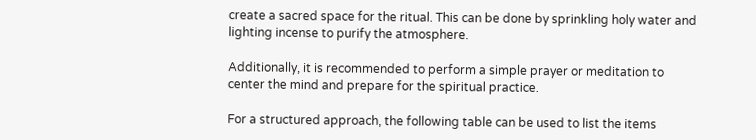create a sacred space for the ritual. This can be done by sprinkling holy water and lighting incense to purify the atmosphere.

Additionally, it is recommended to perform a simple prayer or meditation to center the mind and prepare for the spiritual practice.

For a structured approach, the following table can be used to list the items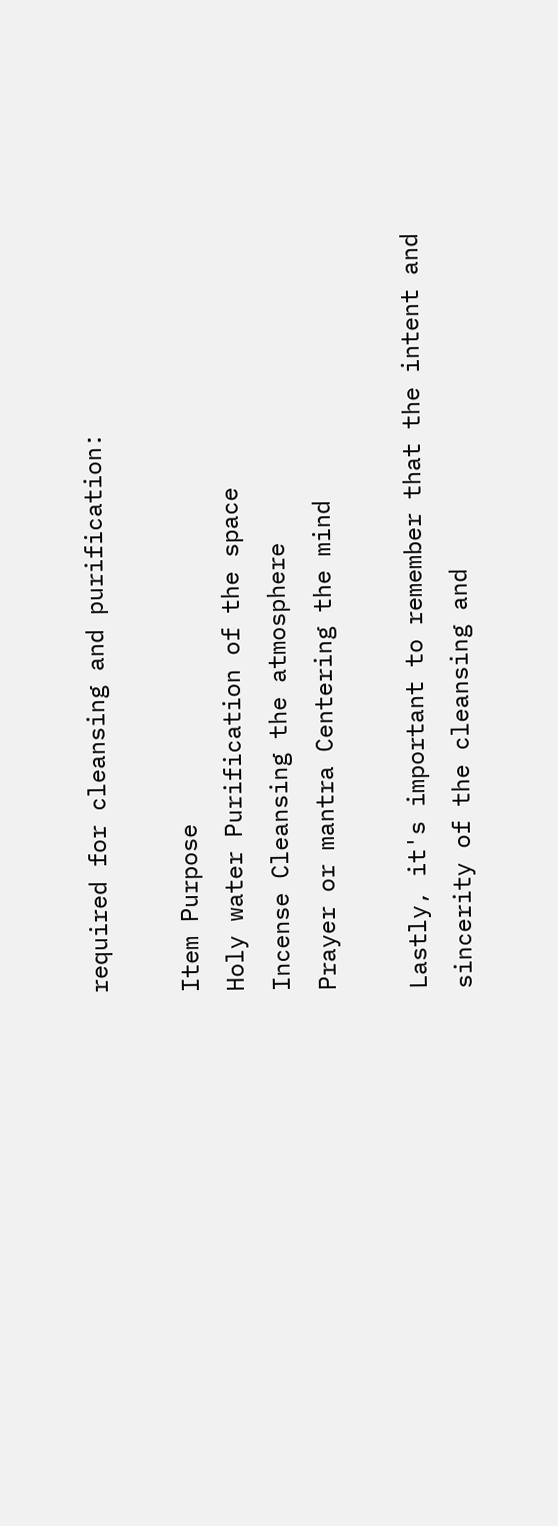required for cleansing and purification:

Item Purpose
Holy water Purification of the space
Incense Cleansing the atmosphere
Prayer or mantra Centering the mind

Lastly, it's important to remember that the intent and sincerity of the cleansing and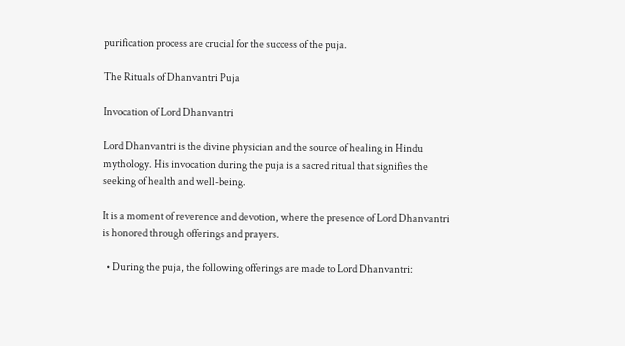purification process are crucial for the success of the puja.

The Rituals of Dhanvantri Puja

Invocation of Lord Dhanvantri

Lord Dhanvantri is the divine physician and the source of healing in Hindu mythology. His invocation during the puja is a sacred ritual that signifies the seeking of health and well-being.

It is a moment of reverence and devotion, where the presence of Lord Dhanvantri is honored through offerings and prayers.

  • During the puja, the following offerings are made to Lord Dhanvantri: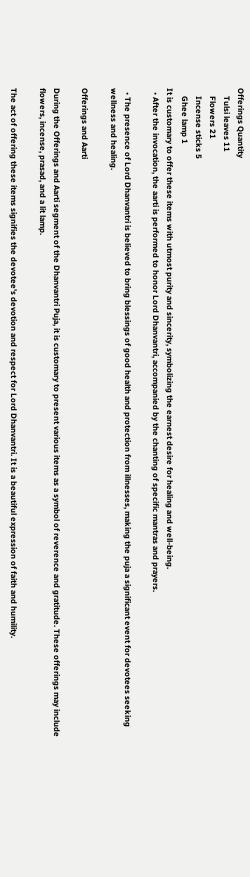Offerings Quantity
    Tulsi leaves 11
    Flowers 21
    Incense sticks 5
    Ghee lamp 1
It is customary to offer these items with utmost purity and sincerity, symbolizing the earnest desire for healing and well-being.
  • After the invocation, the aarti is performed to honor Lord Dhanvantri, accompanied by the chanting of specific mantras and prayers.

  • The presence of Lord Dhanvantri is believed to bring blessings of good health and protection from illnesses, making the puja a significant event for devotees seeking wellness and healing.

Offerings and Aarti

During the Offerings and Aarti segment of the Dhanvantri Puja, it is customary to present various items as a symbol of reverence and gratitude. These offerings may include flowers, incense, prasad, and a lit lamp.

The act of offering these items signifies the devotee's devotion and respect for Lord Dhanvantri. It is a beautiful expression of faith and humility.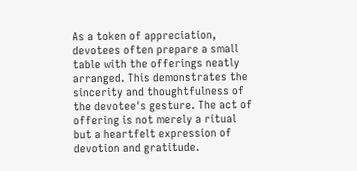As a token of appreciation, devotees often prepare a small table with the offerings neatly arranged. This demonstrates the sincerity and thoughtfulness of the devotee's gesture. The act of offering is not merely a ritual but a heartfelt expression of devotion and gratitude.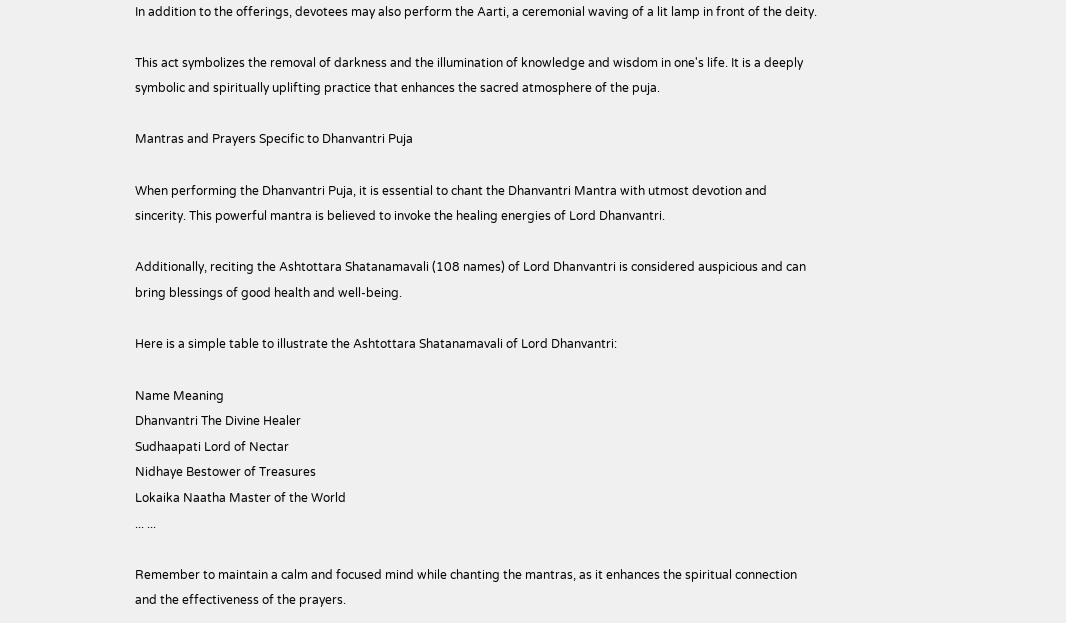In addition to the offerings, devotees may also perform the Aarti, a ceremonial waving of a lit lamp in front of the deity.

This act symbolizes the removal of darkness and the illumination of knowledge and wisdom in one's life. It is a deeply symbolic and spiritually uplifting practice that enhances the sacred atmosphere of the puja.

Mantras and Prayers Specific to Dhanvantri Puja

When performing the Dhanvantri Puja, it is essential to chant the Dhanvantri Mantra with utmost devotion and sincerity. This powerful mantra is believed to invoke the healing energies of Lord Dhanvantri.

Additionally, reciting the Ashtottara Shatanamavali (108 names) of Lord Dhanvantri is considered auspicious and can bring blessings of good health and well-being.

Here is a simple table to illustrate the Ashtottara Shatanamavali of Lord Dhanvantri:

Name Meaning
Dhanvantri The Divine Healer
Sudhaapati Lord of Nectar
Nidhaye Bestower of Treasures
Lokaika Naatha Master of the World
... ...

Remember to maintain a calm and focused mind while chanting the mantras, as it enhances the spiritual connection and the effectiveness of the prayers.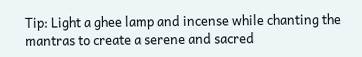Tip: Light a ghee lamp and incense while chanting the mantras to create a serene and sacred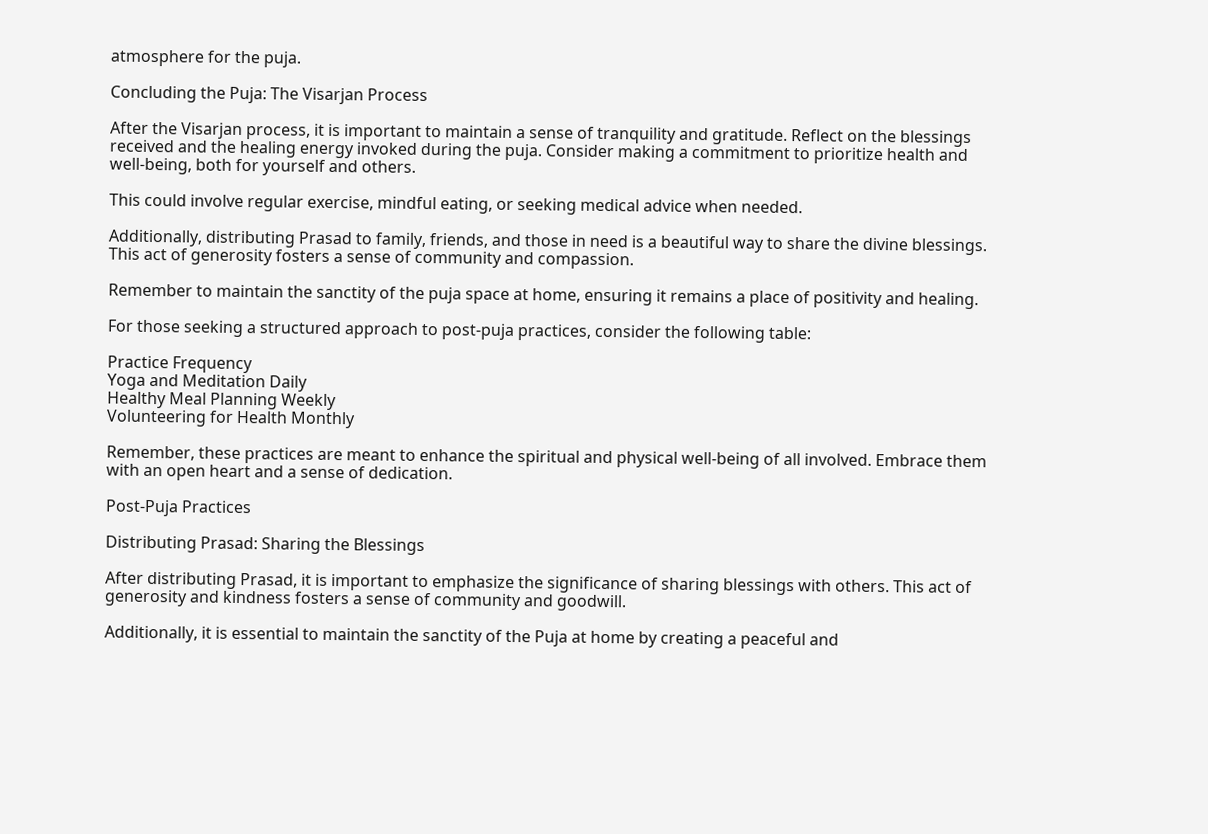atmosphere for the puja.

Concluding the Puja: The Visarjan Process

After the Visarjan process, it is important to maintain a sense of tranquility and gratitude. Reflect on the blessings received and the healing energy invoked during the puja. Consider making a commitment to prioritize health and well-being, both for yourself and others.

This could involve regular exercise, mindful eating, or seeking medical advice when needed.

Additionally, distributing Prasad to family, friends, and those in need is a beautiful way to share the divine blessings. This act of generosity fosters a sense of community and compassion.

Remember to maintain the sanctity of the puja space at home, ensuring it remains a place of positivity and healing.

For those seeking a structured approach to post-puja practices, consider the following table:

Practice Frequency
Yoga and Meditation Daily
Healthy Meal Planning Weekly
Volunteering for Health Monthly

Remember, these practices are meant to enhance the spiritual and physical well-being of all involved. Embrace them with an open heart and a sense of dedication.

Post-Puja Practices

Distributing Prasad: Sharing the Blessings

After distributing Prasad, it is important to emphasize the significance of sharing blessings with others. This act of generosity and kindness fosters a sense of community and goodwill.

Additionally, it is essential to maintain the sanctity of the Puja at home by creating a peaceful and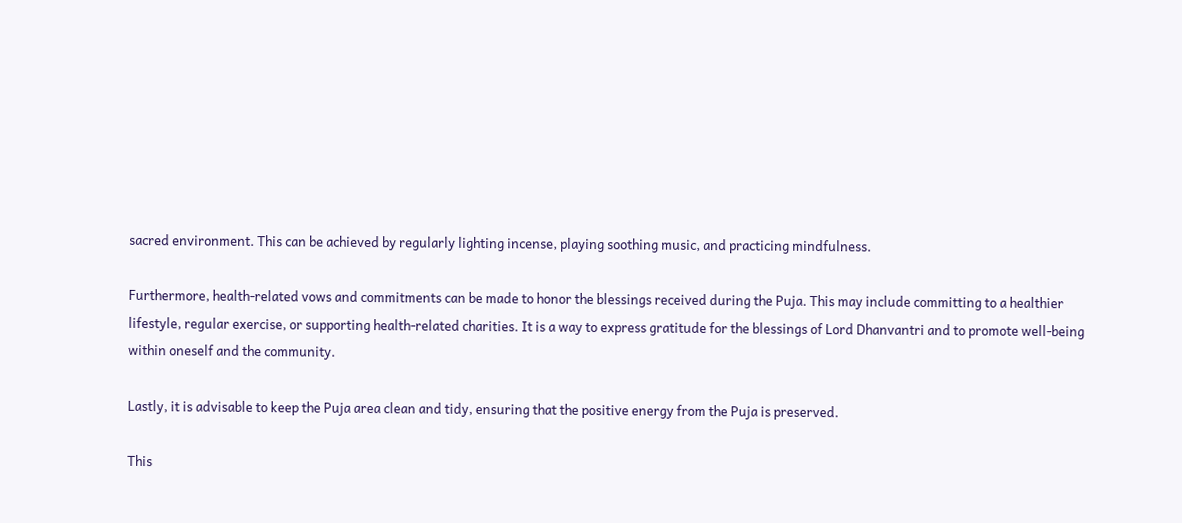sacred environment. This can be achieved by regularly lighting incense, playing soothing music, and practicing mindfulness.

Furthermore, health-related vows and commitments can be made to honor the blessings received during the Puja. This may include committing to a healthier lifestyle, regular exercise, or supporting health-related charities. It is a way to express gratitude for the blessings of Lord Dhanvantri and to promote well-being within oneself and the community.

Lastly, it is advisable to keep the Puja area clean and tidy, ensuring that the positive energy from the Puja is preserved.

This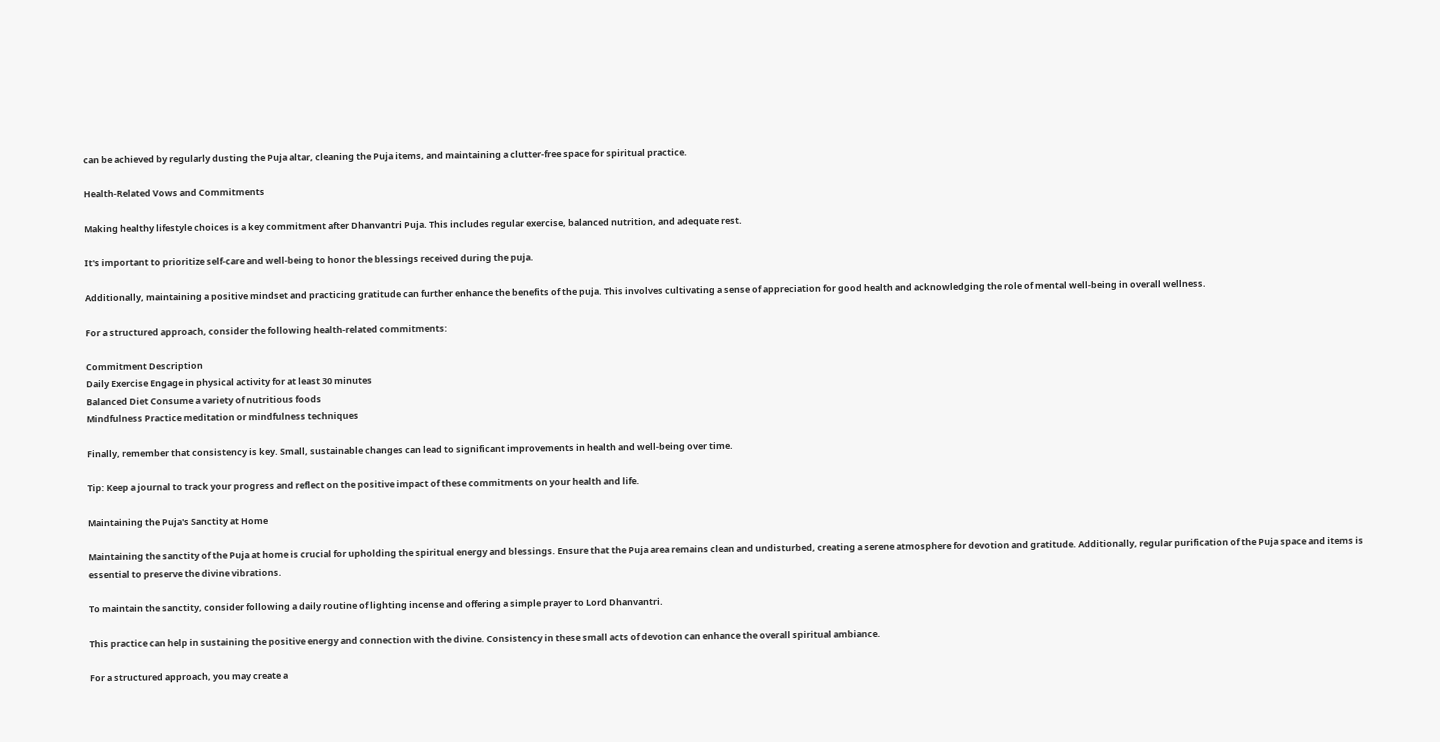can be achieved by regularly dusting the Puja altar, cleaning the Puja items, and maintaining a clutter-free space for spiritual practice.

Health-Related Vows and Commitments

Making healthy lifestyle choices is a key commitment after Dhanvantri Puja. This includes regular exercise, balanced nutrition, and adequate rest.

It's important to prioritize self-care and well-being to honor the blessings received during the puja.

Additionally, maintaining a positive mindset and practicing gratitude can further enhance the benefits of the puja. This involves cultivating a sense of appreciation for good health and acknowledging the role of mental well-being in overall wellness.

For a structured approach, consider the following health-related commitments:

Commitment Description
Daily Exercise Engage in physical activity for at least 30 minutes
Balanced Diet Consume a variety of nutritious foods
Mindfulness Practice meditation or mindfulness techniques

Finally, remember that consistency is key. Small, sustainable changes can lead to significant improvements in health and well-being over time.

Tip: Keep a journal to track your progress and reflect on the positive impact of these commitments on your health and life.

Maintaining the Puja's Sanctity at Home

Maintaining the sanctity of the Puja at home is crucial for upholding the spiritual energy and blessings. Ensure that the Puja area remains clean and undisturbed, creating a serene atmosphere for devotion and gratitude. Additionally, regular purification of the Puja space and items is essential to preserve the divine vibrations.

To maintain the sanctity, consider following a daily routine of lighting incense and offering a simple prayer to Lord Dhanvantri.

This practice can help in sustaining the positive energy and connection with the divine. Consistency in these small acts of devotion can enhance the overall spiritual ambiance.

For a structured approach, you may create a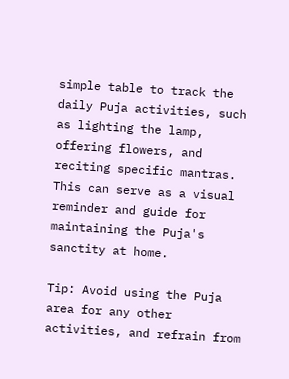simple table to track the daily Puja activities, such as lighting the lamp, offering flowers, and reciting specific mantras. This can serve as a visual reminder and guide for maintaining the Puja's sanctity at home.

Tip: Avoid using the Puja area for any other activities, and refrain from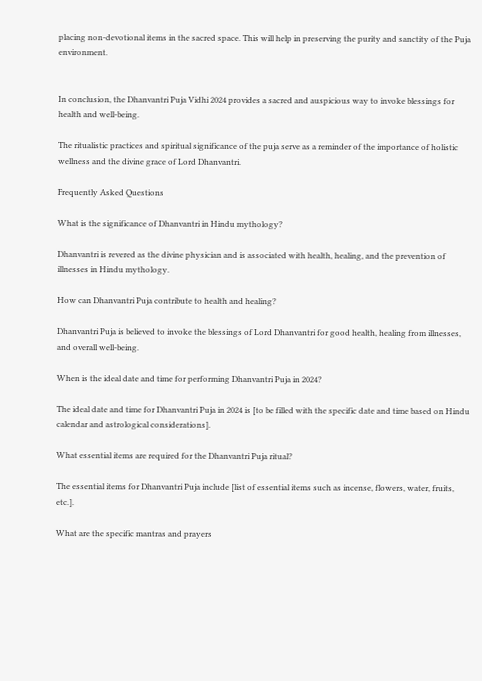placing non-devotional items in the sacred space. This will help in preserving the purity and sanctity of the Puja environment.


In conclusion, the Dhanvantri Puja Vidhi 2024 provides a sacred and auspicious way to invoke blessings for health and well-being.

The ritualistic practices and spiritual significance of the puja serve as a reminder of the importance of holistic wellness and the divine grace of Lord Dhanvantri.

Frequently Asked Questions

What is the significance of Dhanvantri in Hindu mythology?

Dhanvantri is revered as the divine physician and is associated with health, healing, and the prevention of illnesses in Hindu mythology.

How can Dhanvantri Puja contribute to health and healing?

Dhanvantri Puja is believed to invoke the blessings of Lord Dhanvantri for good health, healing from illnesses, and overall well-being.

When is the ideal date and time for performing Dhanvantri Puja in 2024?

The ideal date and time for Dhanvantri Puja in 2024 is [to be filled with the specific date and time based on Hindu calendar and astrological considerations].

What essential items are required for the Dhanvantri Puja ritual?

The essential items for Dhanvantri Puja include [list of essential items such as incense, flowers, water, fruits, etc.].

What are the specific mantras and prayers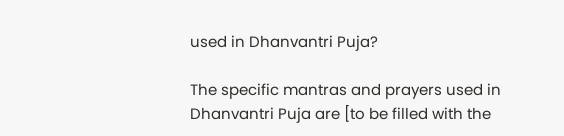used in Dhanvantri Puja?

The specific mantras and prayers used in Dhanvantri Puja are [to be filled with the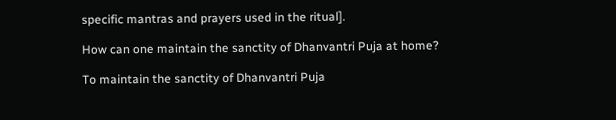specific mantras and prayers used in the ritual].

How can one maintain the sanctity of Dhanvantri Puja at home?

To maintain the sanctity of Dhanvantri Puja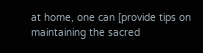at home, one can [provide tips on maintaining the sacred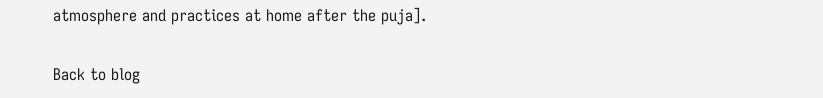atmosphere and practices at home after the puja].

Back to blog